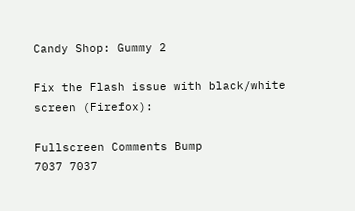Candy Shop: Gummy 2

Fix the Flash issue with black/white screen (Firefox):

Fullscreen Comments Bump
7037 7037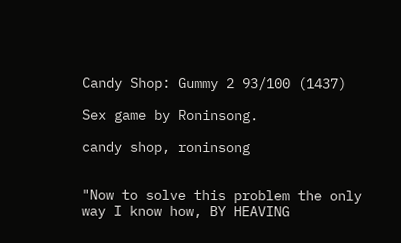Candy Shop: Gummy 2 93/100 (1437)

Sex game by Roninsong.

candy shop, roninsong


"Now to solve this problem the only way I know how, BY HEAVING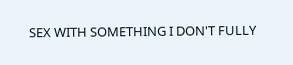SEX WITH SOMETHING I DON'T FULLY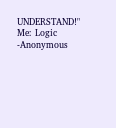UNDERSTAND!" Me: Logic -Anonymous